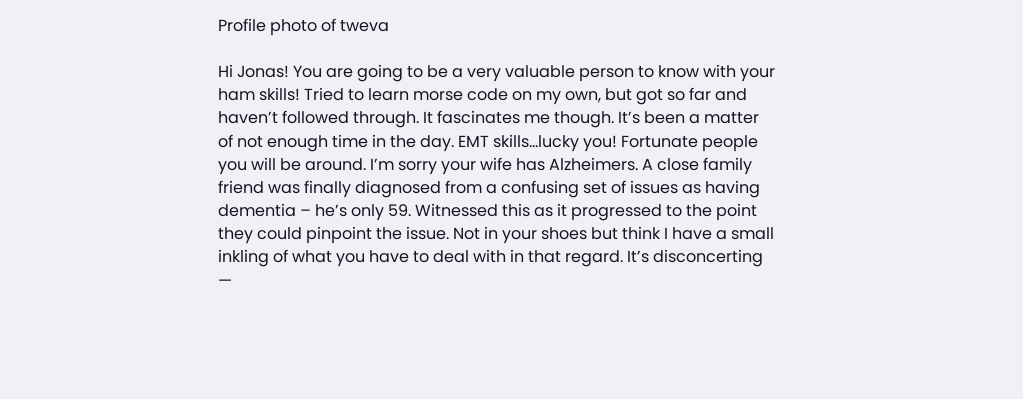Profile photo of tweva

Hi Jonas! You are going to be a very valuable person to know with your ham skills! Tried to learn morse code on my own, but got so far and haven’t followed through. It fascinates me though. It’s been a matter of not enough time in the day. EMT skills…lucky you! Fortunate people you will be around. I’m sorry your wife has Alzheimers. A close family friend was finally diagnosed from a confusing set of issues as having dementia – he’s only 59. Witnessed this as it progressed to the point they could pinpoint the issue. Not in your shoes but think I have a small inkling of what you have to deal with in that regard. It’s disconcerting —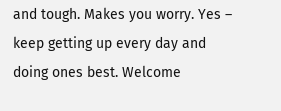and tough. Makes you worry. Yes – keep getting up every day and doing ones best. Welcome